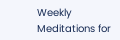Weekly Meditations for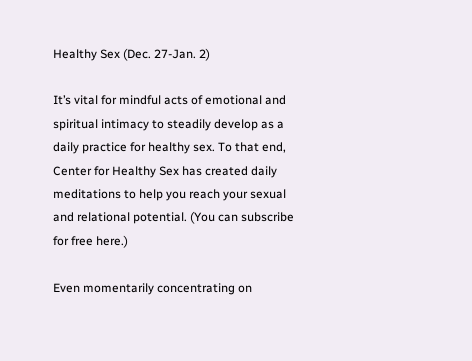Healthy Sex (Dec. 27-Jan. 2)

It’s vital for mindful acts of emotional and spiritual intimacy to steadily develop as a daily practice for healthy sex. To that end, Center for Healthy Sex has created daily meditations to help you reach your sexual and relational potential. (You can subscribe for free here.)

Even momentarily concentrating on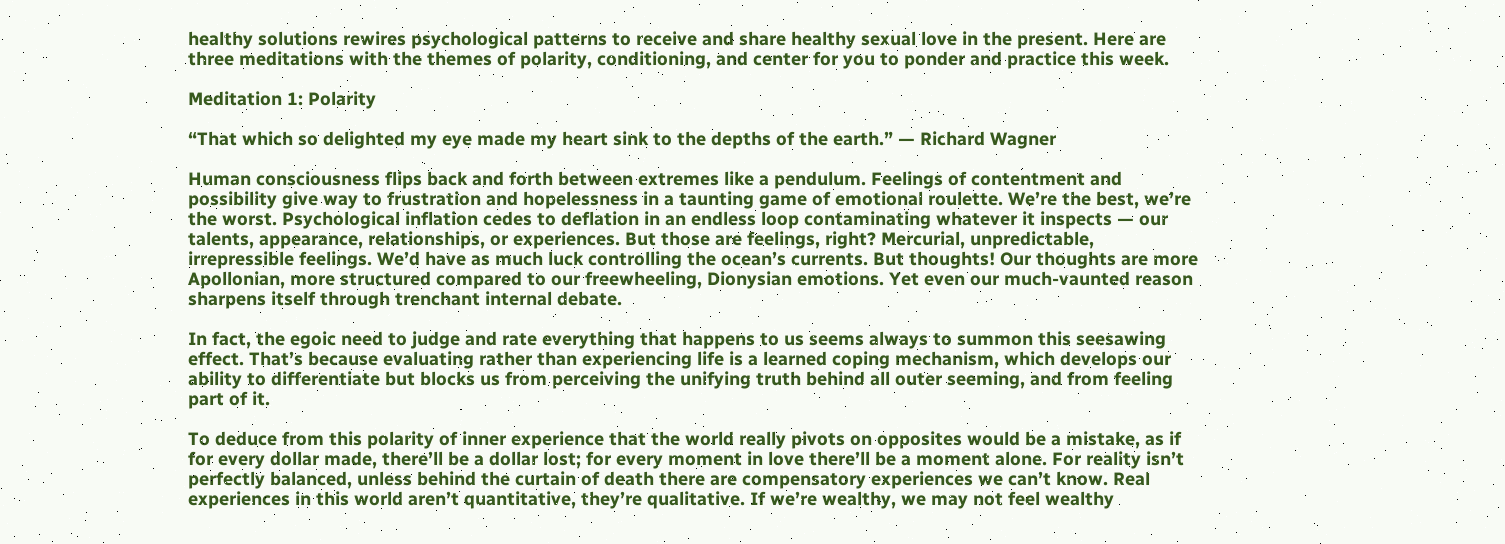healthy solutions rewires psychological patterns to receive and share healthy sexual love in the present. Here are three meditations with the themes of polarity, conditioning, and center for you to ponder and practice this week.

Meditation 1: Polarity

“That which so delighted my eye made my heart sink to the depths of the earth.” — Richard Wagner

Human consciousness flips back and forth between extremes like a pendulum. Feelings of contentment and possibility give way to frustration and hopelessness in a taunting game of emotional roulette. We’re the best, we’re the worst. Psychological inflation cedes to deflation in an endless loop contaminating whatever it inspects — our talents, appearance, relationships, or experiences. But those are feelings, right? Mercurial, unpredictable, irrepressible feelings. We’d have as much luck controlling the ocean’s currents. But thoughts! Our thoughts are more Apollonian, more structured compared to our freewheeling, Dionysian emotions. Yet even our much-vaunted reason sharpens itself through trenchant internal debate.

In fact, the egoic need to judge and rate everything that happens to us seems always to summon this seesawing effect. That’s because evaluating rather than experiencing life is a learned coping mechanism, which develops our ability to differentiate but blocks us from perceiving the unifying truth behind all outer seeming, and from feeling part of it.

To deduce from this polarity of inner experience that the world really pivots on opposites would be a mistake, as if for every dollar made, there’ll be a dollar lost; for every moment in love there’ll be a moment alone. For reality isn’t perfectly balanced, unless behind the curtain of death there are compensatory experiences we can’t know. Real experiences in this world aren’t quantitative, they’re qualitative. If we’re wealthy, we may not feel wealthy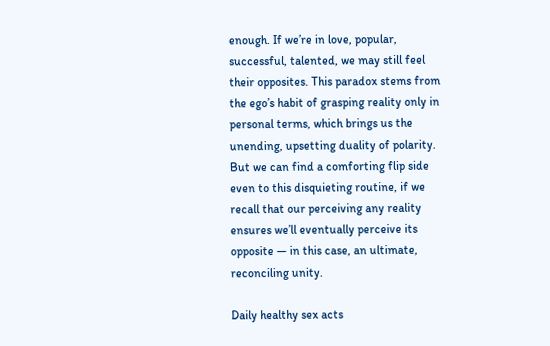enough. If we’re in love, popular, successful, talented, we may still feel their opposites. This paradox stems from the ego’s habit of grasping reality only in personal terms, which brings us the unending, upsetting duality of polarity. But we can find a comforting flip side even to this disquieting routine, if we recall that our perceiving any reality ensures we’ll eventually perceive its opposite — in this case, an ultimate, reconciling unity.

Daily healthy sex acts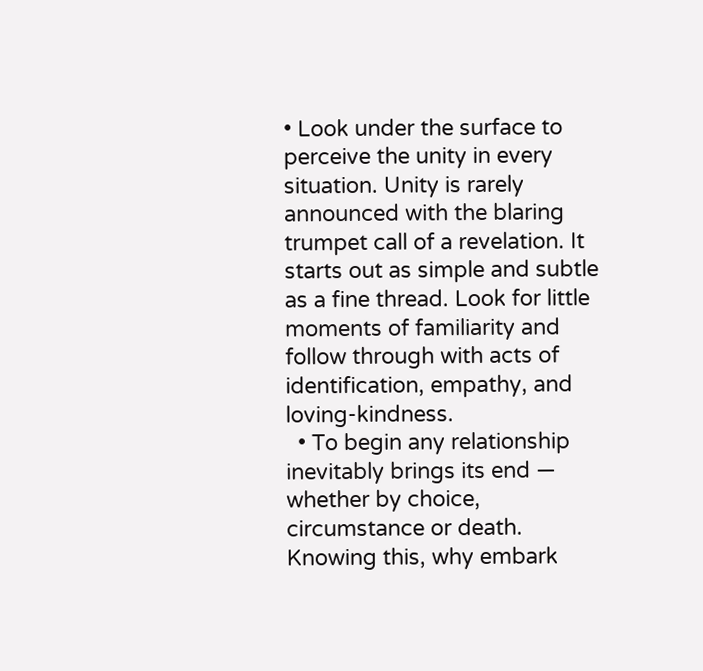• Look under the surface to perceive the unity in every situation. Unity is rarely announced with the blaring trumpet call of a revelation. It starts out as simple and subtle as a fine thread. Look for little moments of familiarity and follow through with acts of identification, empathy, and loving-kindness.
  • To begin any relationship inevitably brings its end — whether by choice, circumstance or death. Knowing this, why embark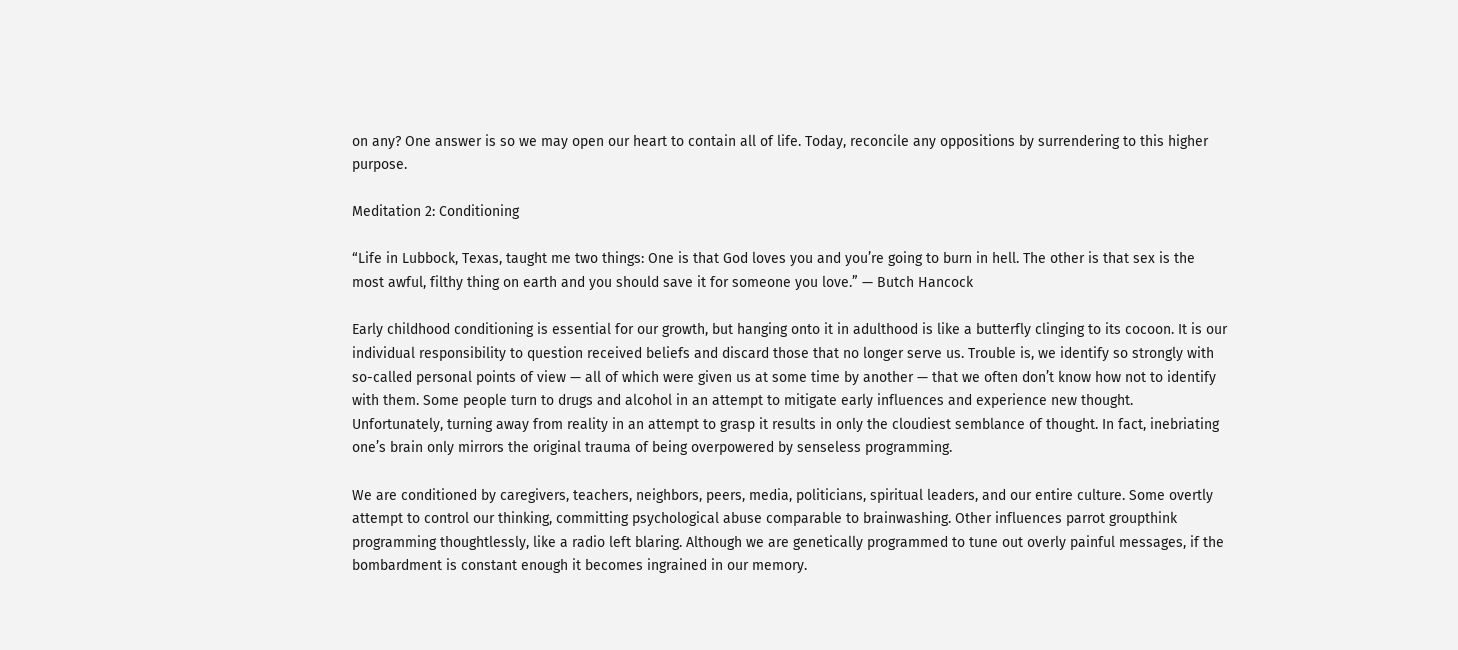on any? One answer is so we may open our heart to contain all of life. Today, reconcile any oppositions by surrendering to this higher purpose.

Meditation 2: Conditioning

“Life in Lubbock, Texas, taught me two things: One is that God loves you and you’re going to burn in hell. The other is that sex is the most awful, filthy thing on earth and you should save it for someone you love.” — Butch Hancock

Early childhood conditioning is essential for our growth, but hanging onto it in adulthood is like a butterfly clinging to its cocoon. It is our individual responsibility to question received beliefs and discard those that no longer serve us. Trouble is, we identify so strongly with so-called personal points of view — all of which were given us at some time by another — that we often don’t know how not to identify with them. Some people turn to drugs and alcohol in an attempt to mitigate early influences and experience new thought. Unfortunately, turning away from reality in an attempt to grasp it results in only the cloudiest semblance of thought. In fact, inebriating one’s brain only mirrors the original trauma of being overpowered by senseless programming.

We are conditioned by caregivers, teachers, neighbors, peers, media, politicians, spiritual leaders, and our entire culture. Some overtly attempt to control our thinking, committing psychological abuse comparable to brainwashing. Other influences parrot groupthink programming thoughtlessly, like a radio left blaring. Although we are genetically programmed to tune out overly painful messages, if the bombardment is constant enough it becomes ingrained in our memory.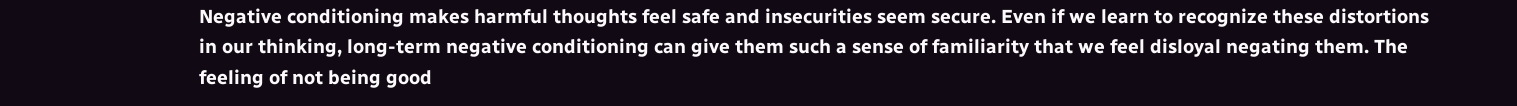Negative conditioning makes harmful thoughts feel safe and insecurities seem secure. Even if we learn to recognize these distortions in our thinking, long-term negative conditioning can give them such a sense of familiarity that we feel disloyal negating them. The feeling of not being good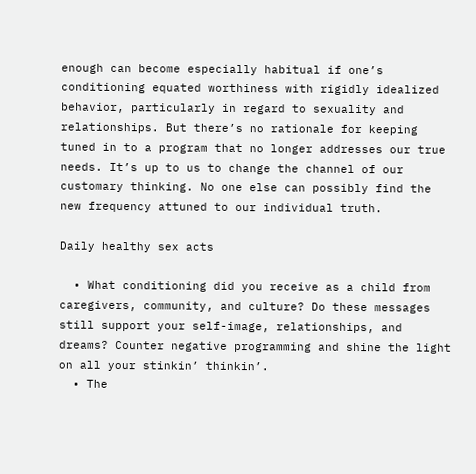enough can become especially habitual if one’s conditioning equated worthiness with rigidly idealized behavior, particularly in regard to sexuality and relationships. But there’s no rationale for keeping tuned in to a program that no longer addresses our true needs. It’s up to us to change the channel of our customary thinking. No one else can possibly find the new frequency attuned to our individual truth.

Daily healthy sex acts

  • What conditioning did you receive as a child from caregivers, community, and culture? Do these messages still support your self-image, relationships, and dreams? Counter negative programming and shine the light on all your stinkin’ thinkin’.
  • The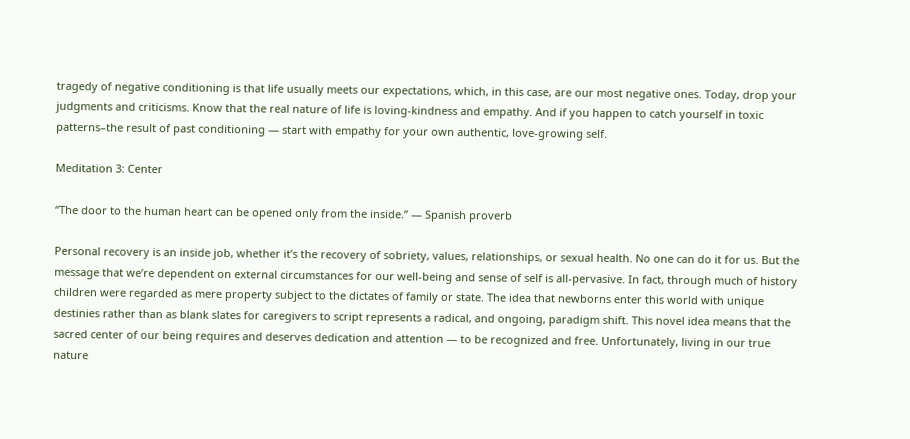tragedy of negative conditioning is that life usually meets our expectations, which, in this case, are our most negative ones. Today, drop your judgments and criticisms. Know that the real nature of life is loving-kindness and empathy. And if you happen to catch yourself in toxic patterns–the result of past conditioning — start with empathy for your own authentic, love-growing self.

Meditation 3: Center

“The door to the human heart can be opened only from the inside.” — Spanish proverb

Personal recovery is an inside job, whether it’s the recovery of sobriety, values, relationships, or sexual health. No one can do it for us. But the message that we’re dependent on external circumstances for our well-being and sense of self is all-pervasive. In fact, through much of history children were regarded as mere property subject to the dictates of family or state. The idea that newborns enter this world with unique destinies rather than as blank slates for caregivers to script represents a radical, and ongoing, paradigm shift. This novel idea means that the sacred center of our being requires and deserves dedication and attention — to be recognized and free. Unfortunately, living in our true nature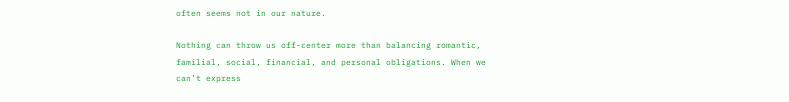often seems not in our nature.

Nothing can throw us off-center more than balancing romantic, familial, social, financial, and personal obligations. When we can’t express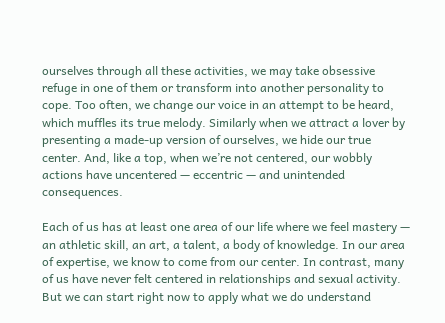ourselves through all these activities, we may take obsessive refuge in one of them or transform into another personality to cope. Too often, we change our voice in an attempt to be heard, which muffles its true melody. Similarly when we attract a lover by presenting a made-up version of ourselves, we hide our true center. And, like a top, when we’re not centered, our wobbly actions have uncentered — eccentric — and unintended consequences.

Each of us has at least one area of our life where we feel mastery — an athletic skill, an art, a talent, a body of knowledge. In our area of expertise, we know to come from our center. In contrast, many of us have never felt centered in relationships and sexual activity. But we can start right now to apply what we do understand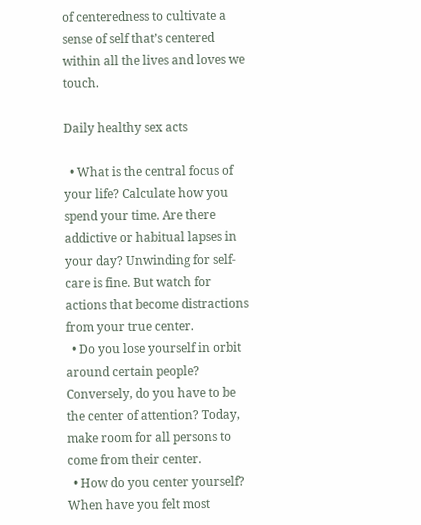of centeredness to cultivate a sense of self that’s centered within all the lives and loves we touch.

Daily healthy sex acts

  • What is the central focus of your life? Calculate how you spend your time. Are there addictive or habitual lapses in your day? Unwinding for self-care is fine. But watch for actions that become distractions from your true center.
  • Do you lose yourself in orbit around certain people? Conversely, do you have to be the center of attention? Today, make room for all persons to come from their center.
  • How do you center yourself? When have you felt most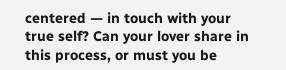centered — in touch with your true self? Can your lover share in this process, or must you be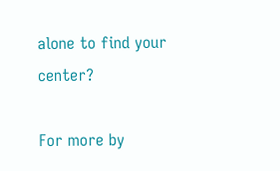alone to find your center?

For more by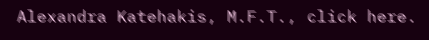Alexandra Katehakis, M.F.T., click here.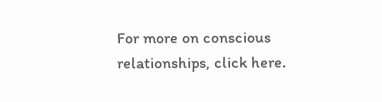For more on conscious relationships, click here.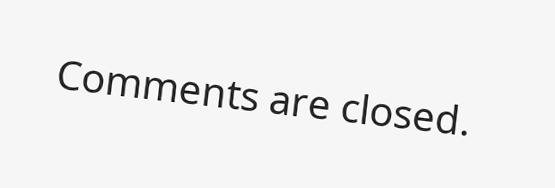Comments are closed.